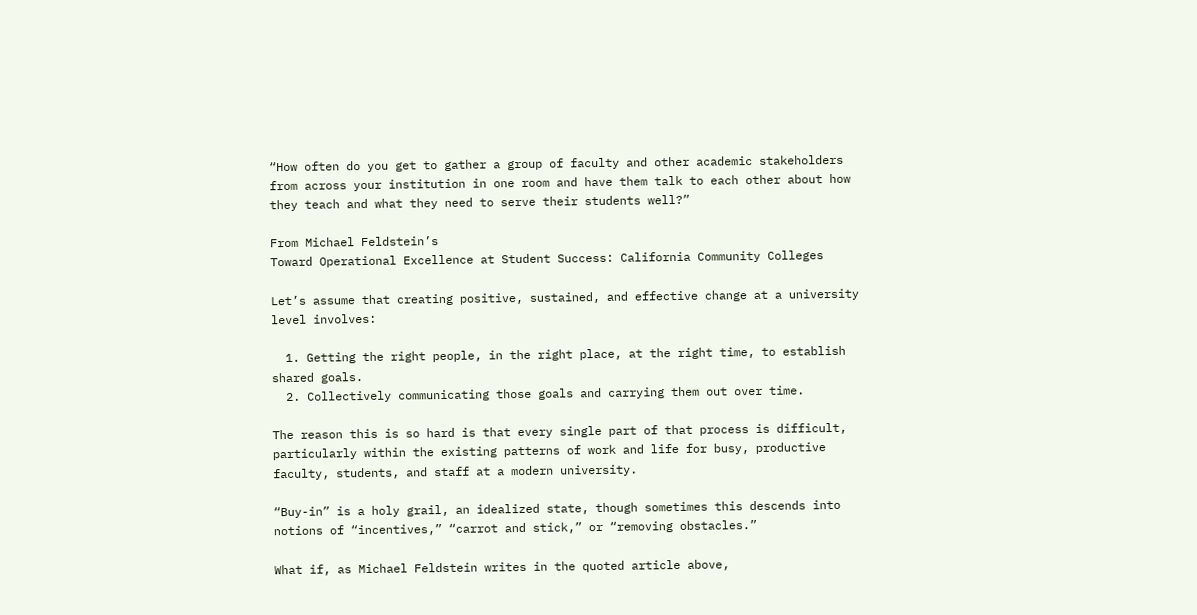“How often do you get to gather a group of faculty and other academic stakeholders from across your institution in one room and have them talk to each other about how they teach and what they need to serve their students well?”

From Michael Feldstein’s
Toward Operational Excellence at Student Success: California Community Colleges

Let’s assume that creating positive, sustained, and effective change at a university level involves:

  1. Getting the right people, in the right place, at the right time, to establish shared goals.
  2. Collectively communicating those goals and carrying them out over time.

The reason this is so hard is that every single part of that process is difficult, particularly within the existing patterns of work and life for busy, productive faculty, students, and staff at a modern university.

“Buy-in” is a holy grail, an idealized state, though sometimes this descends into notions of “incentives,” “carrot and stick,” or “removing obstacles.”

What if, as Michael Feldstein writes in the quoted article above,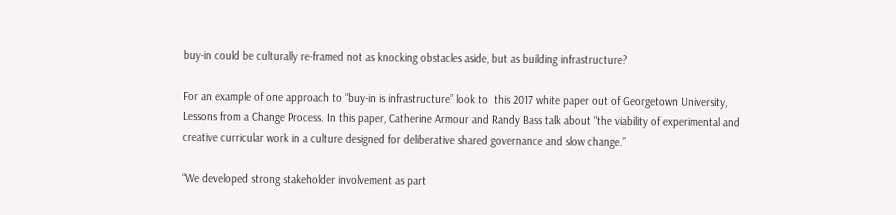buy-in could be culturally re-framed not as knocking obstacles aside, but as building infrastructure?

For an example of one approach to “buy-in is infrastructure” look to  this 2017 white paper out of Georgetown University, Lessons from a Change Process. In this paper, Catherine Armour and Randy Bass talk about “the viability of experimental and creative curricular work in a culture designed for deliberative shared governance and slow change.”

“We developed strong stakeholder involvement as part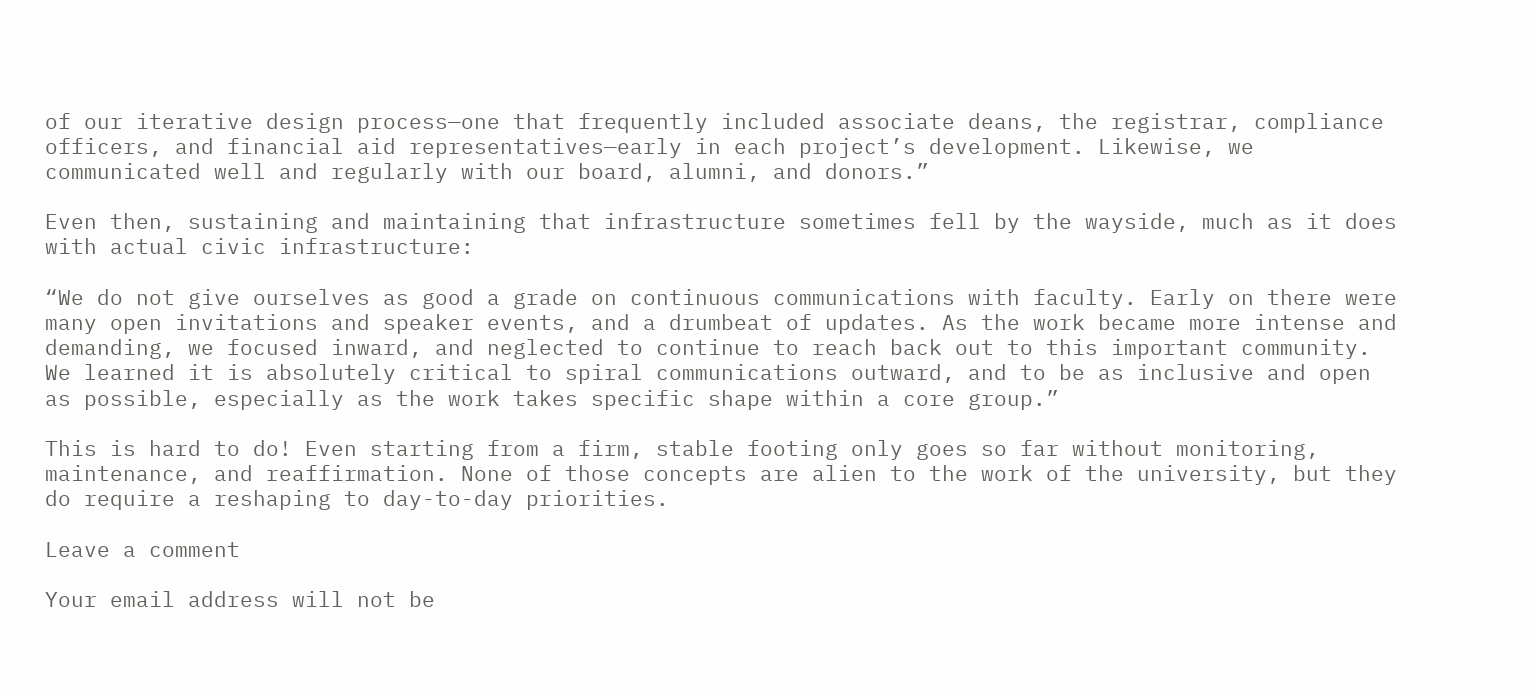of our iterative design process—one that frequently included associate deans, the registrar, compliance officers, and financial aid representatives—early in each project’s development. Likewise, we communicated well and regularly with our board, alumni, and donors.”

Even then, sustaining and maintaining that infrastructure sometimes fell by the wayside, much as it does with actual civic infrastructure:

“We do not give ourselves as good a grade on continuous communications with faculty. Early on there were many open invitations and speaker events, and a drumbeat of updates. As the work became more intense and demanding, we focused inward, and neglected to continue to reach back out to this important community. We learned it is absolutely critical to spiral communications outward, and to be as inclusive and open as possible, especially as the work takes specific shape within a core group.”

This is hard to do! Even starting from a firm, stable footing only goes so far without monitoring, maintenance, and reaffirmation. None of those concepts are alien to the work of the university, but they do require a reshaping to day-to-day priorities.

Leave a comment

Your email address will not be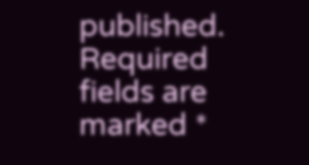published. Required fields are marked *